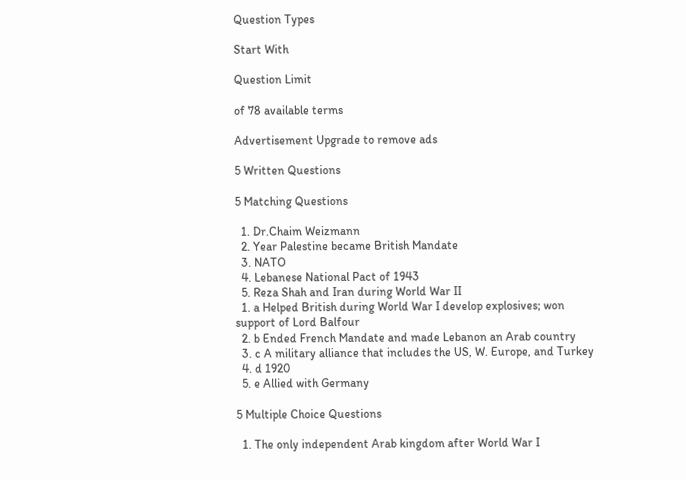Question Types

Start With

Question Limit

of 78 available terms

Advertisement Upgrade to remove ads

5 Written Questions

5 Matching Questions

  1. Dr.Chaim Weizmann
  2. Year Palestine became British Mandate
  3. NATO
  4. Lebanese National Pact of 1943
  5. Reza Shah and Iran during World War II
  1. a Helped British during World War I develop explosives; won support of Lord Balfour
  2. b Ended French Mandate and made Lebanon an Arab country
  3. c A military alliance that includes the US, W. Europe, and Turkey
  4. d 1920
  5. e Allied with Germany

5 Multiple Choice Questions

  1. The only independent Arab kingdom after World War I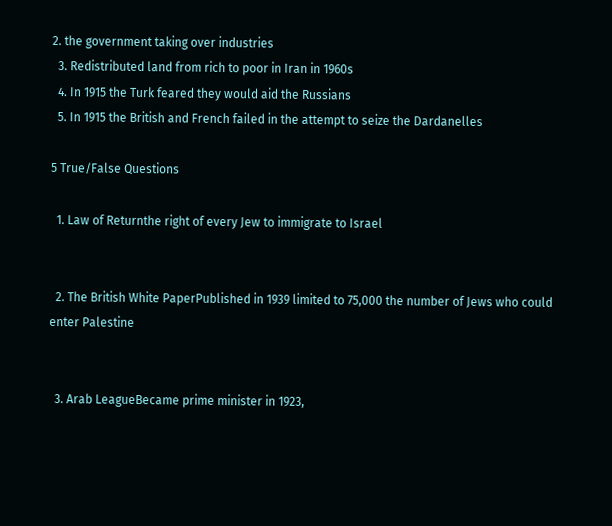2. the government taking over industries
  3. Redistributed land from rich to poor in Iran in 1960s
  4. In 1915 the Turk feared they would aid the Russians
  5. In 1915 the British and French failed in the attempt to seize the Dardanelles

5 True/False Questions

  1. Law of Returnthe right of every Jew to immigrate to Israel


  2. The British White PaperPublished in 1939 limited to 75,000 the number of Jews who could enter Palestine


  3. Arab LeagueBecame prime minister in 1923,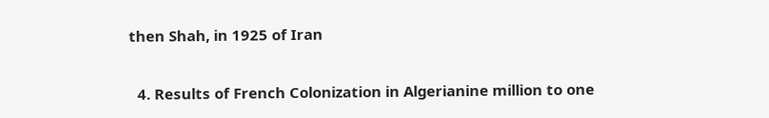then Shah, in 1925 of Iran


  4. Results of French Colonization in Algerianine million to one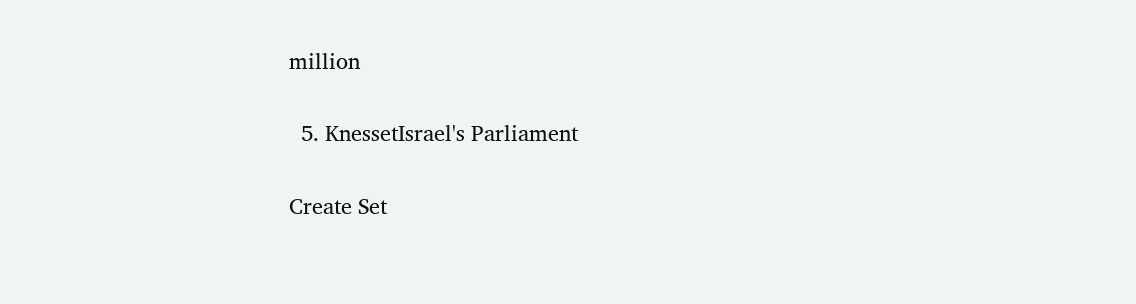million


  5. KnessetIsrael's Parliament


Create Set